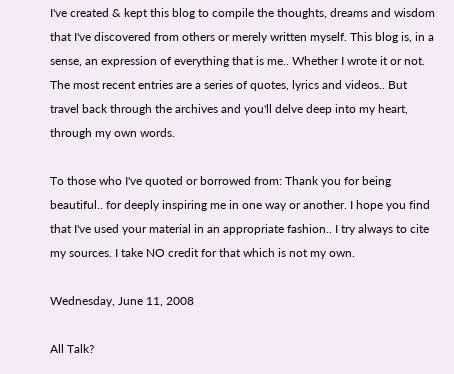I've created & kept this blog to compile the thoughts, dreams and wisdom that I've discovered from others or merely written myself. This blog is, in a sense, an expression of everything that is me.. Whether I wrote it or not. The most recent entries are a series of quotes, lyrics and videos.. But travel back through the archives and you'll delve deep into my heart, through my own words.

To those who I've quoted or borrowed from: Thank you for being beautiful.. for deeply inspiring me in one way or another. I hope you find that I've used your material in an appropriate fashion.. I try always to cite my sources. I take NO credit for that which is not my own.

Wednesday, June 11, 2008

All Talk?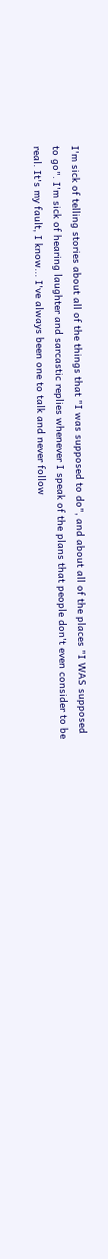I'm sick of telling stories about all of the things that "I was supposed to do", and about all of the places "I WAS supposed to go". I'm sick of hearing laughter and sarcastic replies whenever I speak of the plans that people don't even consider to be real. It's my fault, I know... I've always been one to talk and never follow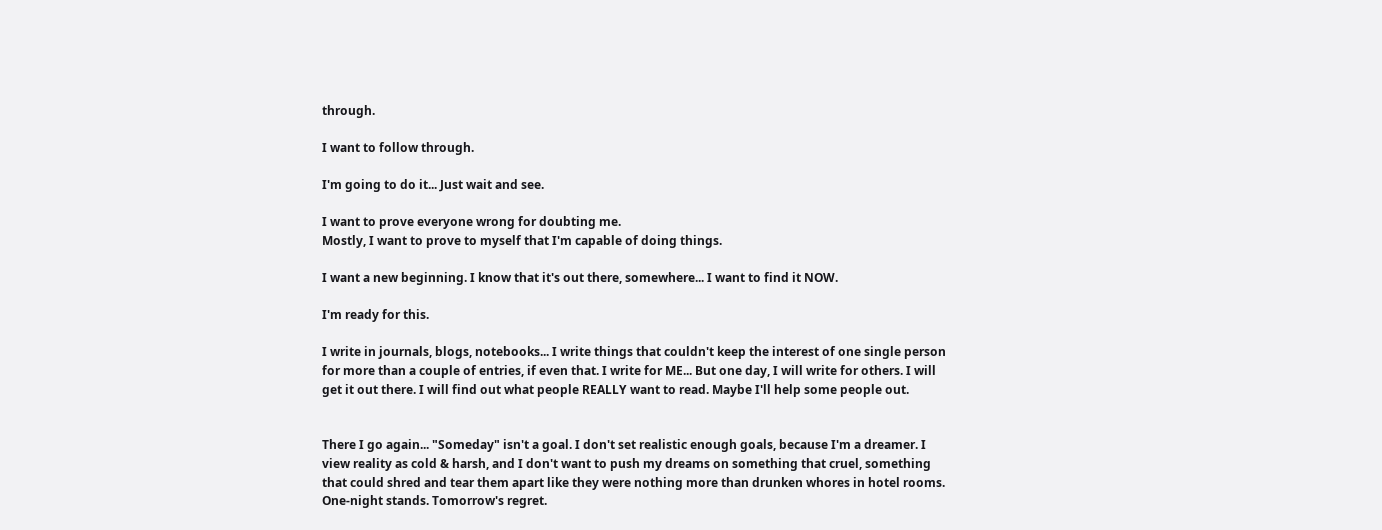through.

I want to follow through.

I'm going to do it... Just wait and see.

I want to prove everyone wrong for doubting me.
Mostly, I want to prove to myself that I'm capable of doing things.

I want a new beginning. I know that it's out there, somewhere... I want to find it NOW.

I'm ready for this.

I write in journals, blogs, notebooks... I write things that couldn't keep the interest of one single person for more than a couple of entries, if even that. I write for ME... But one day, I will write for others. I will get it out there. I will find out what people REALLY want to read. Maybe I'll help some people out.


There I go again... "Someday" isn't a goal. I don't set realistic enough goals, because I'm a dreamer. I view reality as cold & harsh, and I don't want to push my dreams on something that cruel, something that could shred and tear them apart like they were nothing more than drunken whores in hotel rooms. One-night stands. Tomorrow's regret.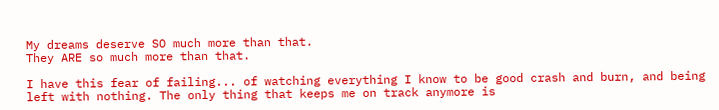My dreams deserve SO much more than that.
They ARE so much more than that.

I have this fear of failing... of watching everything I know to be good crash and burn, and being left with nothing. The only thing that keeps me on track anymore is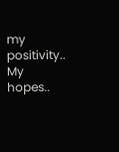my positivity.. My hopes..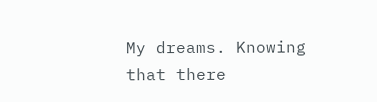My dreams. Knowing that there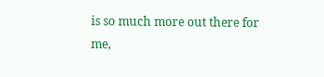is so much more out there for me,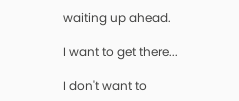waiting up ahead.

I want to get there...

I don't want to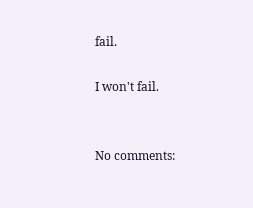fail.

I won't fail.


No comments: